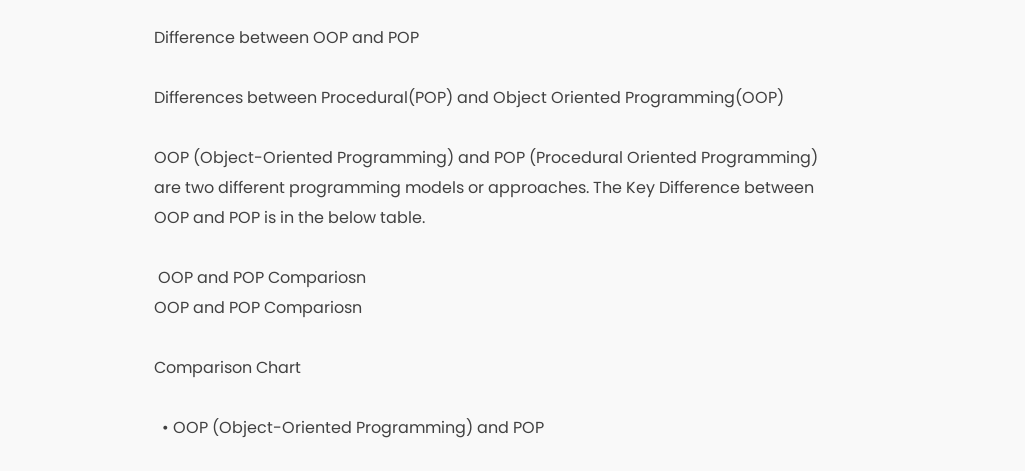Difference between OOP and POP

Differences between Procedural(POP) and Object Oriented Programming(OOP)

OOP (Object-Oriented Programming) and POP (Procedural Oriented Programming) are two different programming models or approaches. The Key Difference between OOP and POP is in the below table.

 OOP and POP Compariosn
OOP and POP Compariosn

Comparison Chart

  • OOP (Object-Oriented Programming) and POP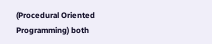(Procedural Oriented Programming) both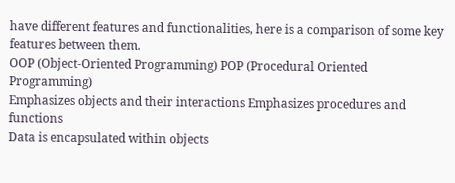have different features and functionalities, here is a comparison of some key features between them.
OOP (Object-Oriented Programming) POP (Procedural Oriented Programming)
Emphasizes objects and their interactions Emphasizes procedures and functions
Data is encapsulated within objects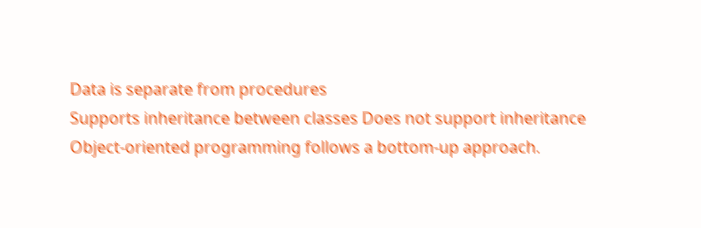Data is separate from procedures
Supports inheritance between classes Does not support inheritance
Object-oriented programming follows a bottom-up approach.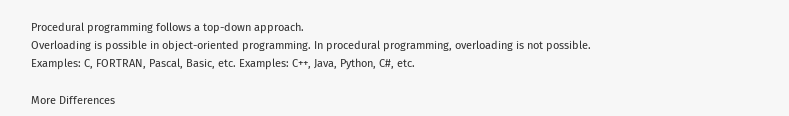Procedural programming follows a top-down approach.
Overloading is possible in object-oriented programming. In procedural programming, overloading is not possible.
Examples: C, FORTRAN, Pascal, Basic, etc. Examples: C++, Java, Python, C#, etc.

More Differences